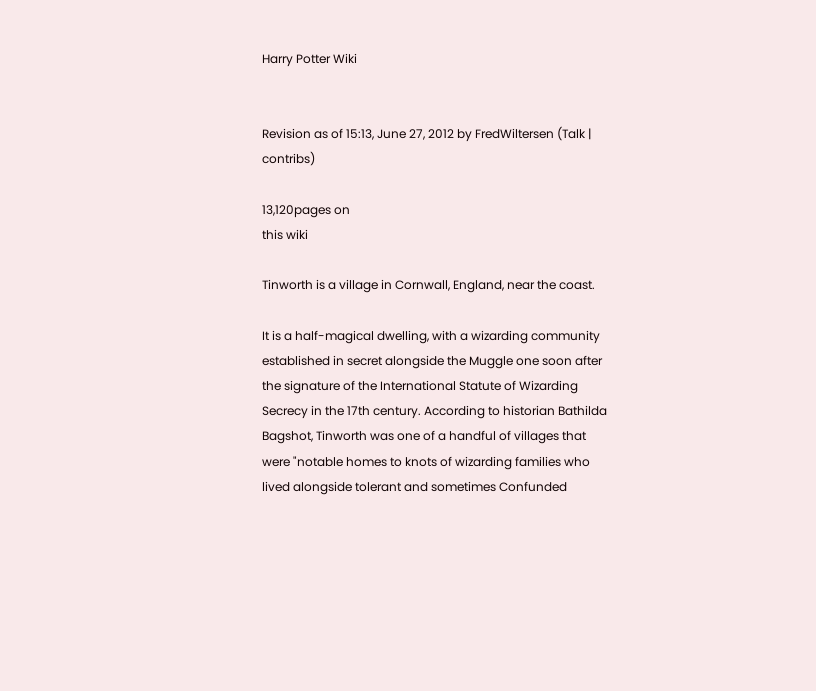Harry Potter Wiki


Revision as of 15:13, June 27, 2012 by FredWiltersen (Talk | contribs)

13,120pages on
this wiki

Tinworth is a village in Cornwall, England, near the coast.

It is a half-magical dwelling, with a wizarding community established in secret alongside the Muggle one soon after the signature of the International Statute of Wizarding Secrecy in the 17th century. According to historian Bathilda Bagshot, Tinworth was one of a handful of villages that were "notable homes to knots of wizarding families who lived alongside tolerant and sometimes Confunded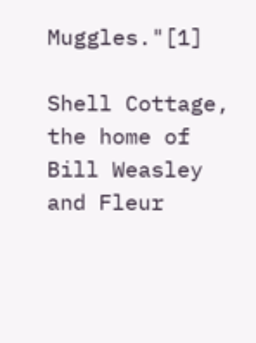Muggles."[1]

Shell Cottage, the home of Bill Weasley and Fleur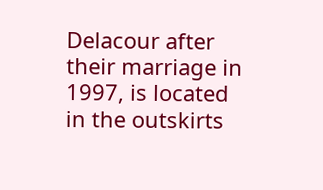Delacour after their marriage in 1997, is located in the outskirts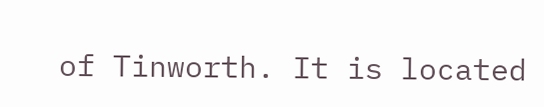of Tinworth. It is located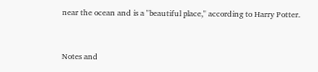near the ocean and is a "beautiful place," according to Harry Potter.


Notes and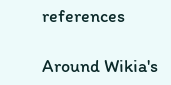references

Around Wikia's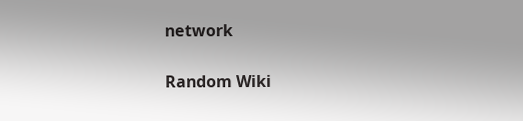network

Random Wiki